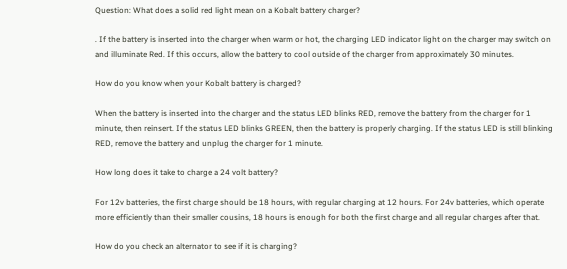Question: What does a solid red light mean on a Kobalt battery charger?

. If the battery is inserted into the charger when warm or hot, the charging LED indicator light on the charger may switch on and illuminate Red. If this occurs, allow the battery to cool outside of the charger from approximately 30 minutes.

How do you know when your Kobalt battery is charged?

When the battery is inserted into the charger and the status LED blinks RED, remove the battery from the charger for 1 minute, then reinsert. If the status LED blinks GREEN, then the battery is properly charging. If the status LED is still blinking RED, remove the battery and unplug the charger for 1 minute.

How long does it take to charge a 24 volt battery?

For 12v batteries, the first charge should be 18 hours, with regular charging at 12 hours. For 24v batteries, which operate more efficiently than their smaller cousins, 18 hours is enough for both the first charge and all regular charges after that.

How do you check an alternator to see if it is charging?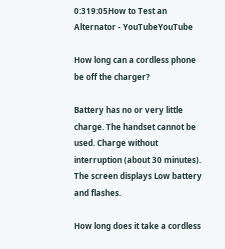0:319:05How to Test an Alternator - YouTubeYouTube

How long can a cordless phone be off the charger?

Battery has no or very little charge. The handset cannot be used. Charge without interruption (about 30 minutes). The screen displays Low battery and flashes.

How long does it take a cordless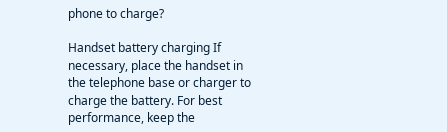phone to charge?

Handset battery charging If necessary, place the handset in the telephone base or charger to charge the battery. For best performance, keep the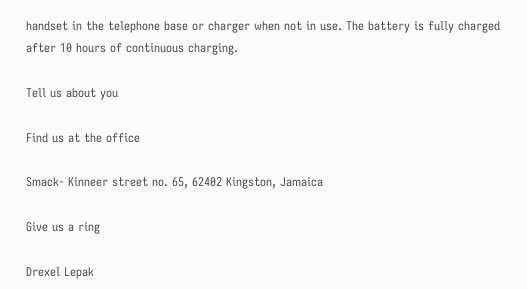handset in the telephone base or charger when not in use. The battery is fully charged after 10 hours of continuous charging.

Tell us about you

Find us at the office

Smack- Kinneer street no. 65, 62402 Kingston, Jamaica

Give us a ring

Drexel Lepak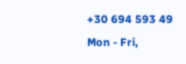+30 694 593 49
Mon - Fri,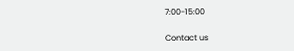7:00-15:00

Contact us